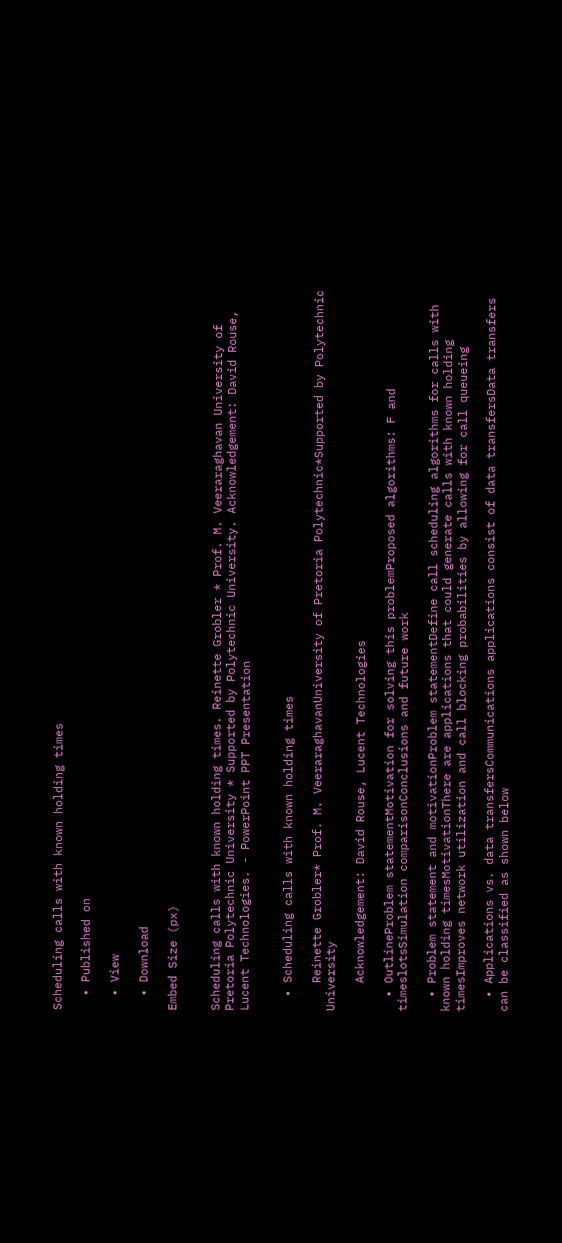Scheduling calls with known holding times

  • Published on

  • View

  • Download

Embed Size (px)


Scheduling calls with known holding times. Reinette Grobler * Prof. M. Veeraraghavan University of Pretoria Polytechnic University * Supported by Polytechnic University. Acknowledgement: David Rouse, Lucent Technologies. - PowerPoint PPT Presentation


  • Scheduling calls with known holding times

    Reinette Grobler* Prof. M. VeeraraghavanUniversity of Pretoria Polytechnic*Supported by Polytechnic University

    Acknowledgement: David Rouse, Lucent Technologies

  • OutlineProblem statementMotivation for solving this problemProposed algorithms: F and timeslotsSimulation comparisonConclusions and future work

  • Problem statement and motivationProblem statementDefine call scheduling algorithms for calls with known holding timesMotivationThere are applications that could generate calls with known holding timesImproves network utilization and call blocking probabilities by allowing for call queueing

  • Applications vs. data transfersCommunications applications consist of data transfersData transfers can be classified as shown below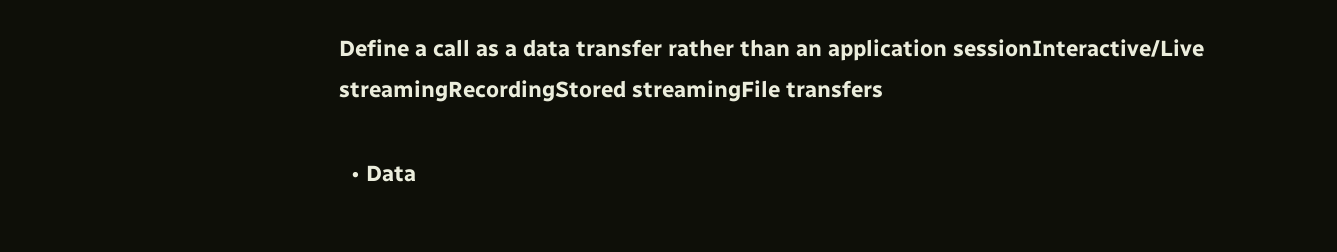Define a call as a data transfer rather than an application sessionInteractive/Live streamingRecordingStored streamingFile transfers

  • Data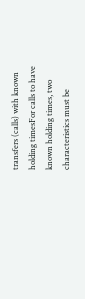transfers (calls) with known holding timesFor calls to have known holding times, two characteristics must be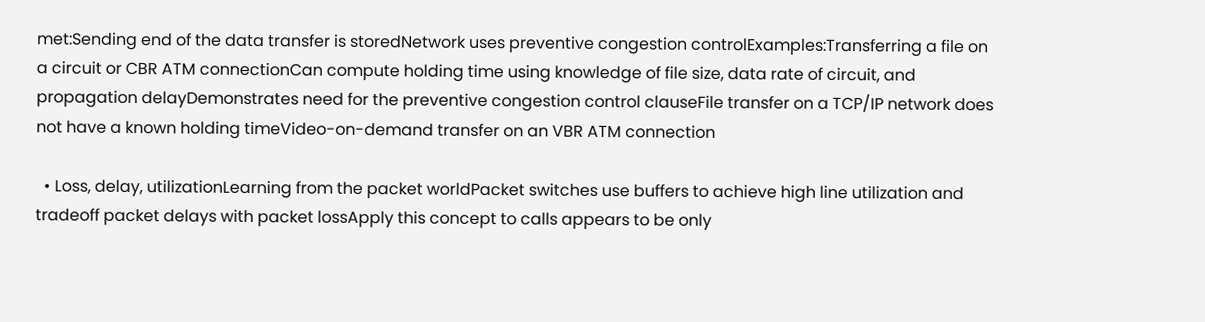met:Sending end of the data transfer is storedNetwork uses preventive congestion controlExamples:Transferring a file on a circuit or CBR ATM connectionCan compute holding time using knowledge of file size, data rate of circuit, and propagation delayDemonstrates need for the preventive congestion control clauseFile transfer on a TCP/IP network does not have a known holding timeVideo-on-demand transfer on an VBR ATM connection

  • Loss, delay, utilizationLearning from the packet worldPacket switches use buffers to achieve high line utilization and tradeoff packet delays with packet lossApply this concept to calls appears to be only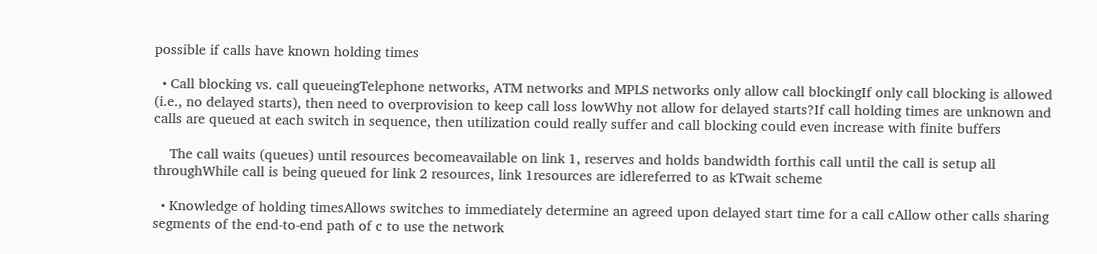possible if calls have known holding times

  • Call blocking vs. call queueingTelephone networks, ATM networks and MPLS networks only allow call blockingIf only call blocking is allowed (i.e., no delayed starts), then need to overprovision to keep call loss lowWhy not allow for delayed starts?If call holding times are unknown and calls are queued at each switch in sequence, then utilization could really suffer and call blocking could even increase with finite buffers

    The call waits (queues) until resources becomeavailable on link 1, reserves and holds bandwidth forthis call until the call is setup all throughWhile call is being queued for link 2 resources, link 1resources are idlereferred to as kTwait scheme

  • Knowledge of holding timesAllows switches to immediately determine an agreed upon delayed start time for a call cAllow other calls sharing segments of the end-to-end path of c to use the network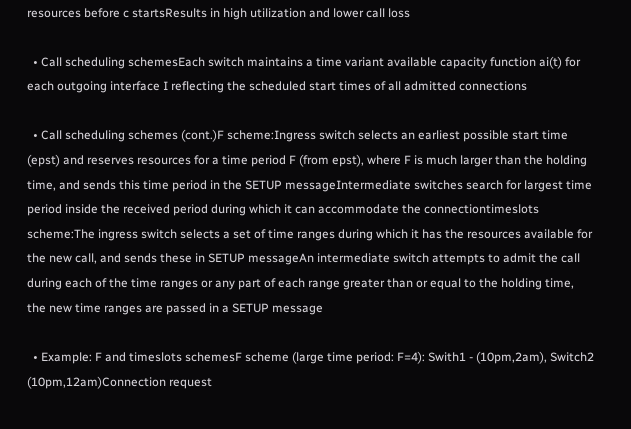resources before c startsResults in high utilization and lower call loss

  • Call scheduling schemesEach switch maintains a time variant available capacity function ai(t) for each outgoing interface I reflecting the scheduled start times of all admitted connections

  • Call scheduling schemes (cont.)F scheme:Ingress switch selects an earliest possible start time (epst) and reserves resources for a time period F (from epst), where F is much larger than the holding time, and sends this time period in the SETUP messageIntermediate switches search for largest time period inside the received period during which it can accommodate the connectiontimeslots scheme:The ingress switch selects a set of time ranges during which it has the resources available for the new call, and sends these in SETUP messageAn intermediate switch attempts to admit the call during each of the time ranges or any part of each range greater than or equal to the holding time, the new time ranges are passed in a SETUP message

  • Example: F and timeslots schemesF scheme (large time period: F=4): Swith1 - (10pm,2am), Switch2 (10pm,12am)Connection request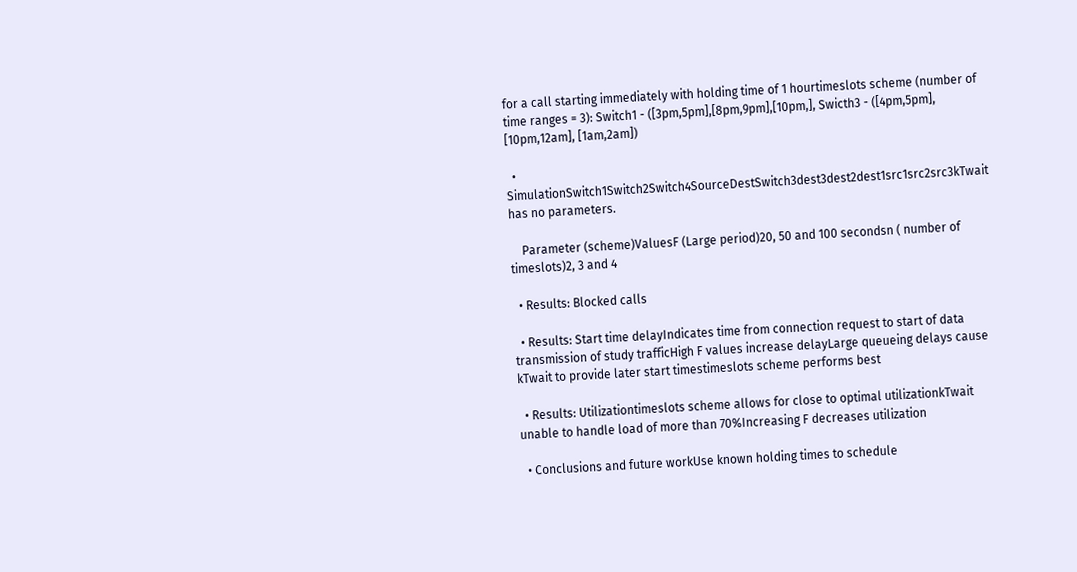for a call starting immediately with holding time of 1 hourtimeslots scheme (number of time ranges = 3): Switch1 - ([3pm,5pm],[8pm,9pm],[10pm,], Swicth3 - ([4pm,5pm], [10pm,12am], [1am,2am])

  • SimulationSwitch1Switch2Switch4SourceDestSwitch3dest3dest2dest1src1src2src3kTwait has no parameters.

    Parameter (scheme)ValuesF (Large period)20, 50 and 100 secondsn ( number of timeslots)2, 3 and 4

  • Results: Blocked calls

  • Results: Start time delayIndicates time from connection request to start of data transmission of study trafficHigh F values increase delayLarge queueing delays cause kTwait to provide later start timestimeslots scheme performs best

  • Results: Utilizationtimeslots scheme allows for close to optimal utilizationkTwait unable to handle load of more than 70%Increasing F decreases utilization

  • Conclusions and future workUse known holding times to schedule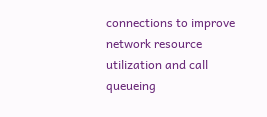connections to improve network resource utilization and call queueing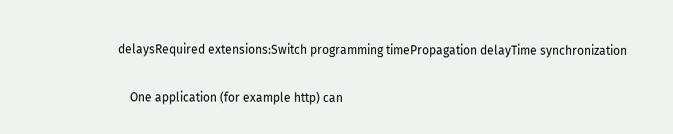delaysRequired extensions:Switch programming timePropagation delayTime synchronization

    One application (for example http) can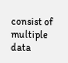consist of multiple data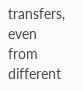transfers, even from different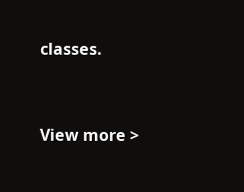classes.


View more >